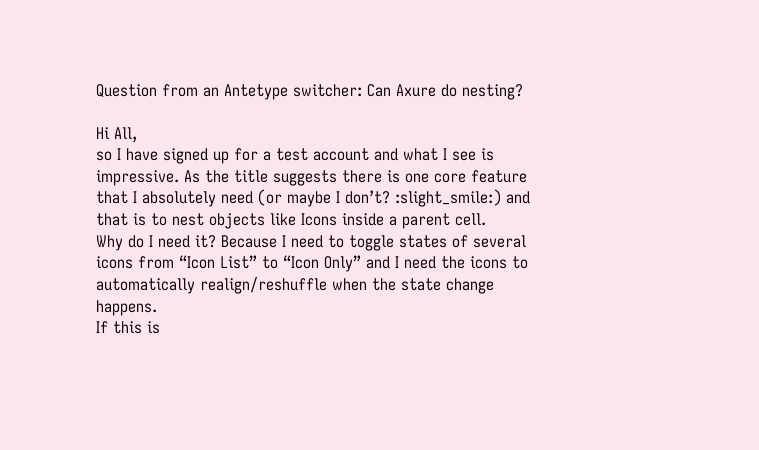Question from an Antetype switcher: Can Axure do nesting?

Hi All,
so I have signed up for a test account and what I see is impressive. As the title suggests there is one core feature that I absolutely need (or maybe I don’t? :slight_smile:) and that is to nest objects like Icons inside a parent cell.
Why do I need it? Because I need to toggle states of several icons from “Icon List” to “Icon Only” and I need the icons to automatically realign/reshuffle when the state change happens.
If this is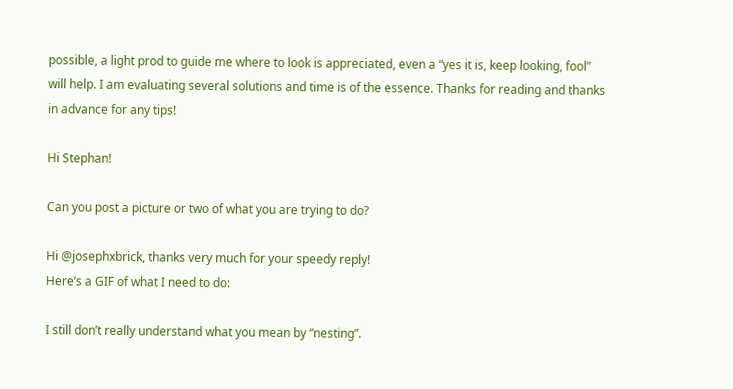possible, a light prod to guide me where to look is appreciated, even a “yes it is, keep looking, fool” will help. I am evaluating several solutions and time is of the essence. Thanks for reading and thanks in advance for any tips!

Hi Stephan!

Can you post a picture or two of what you are trying to do?

Hi @josephxbrick, thanks very much for your speedy reply!
Here’s a GIF of what I need to do:

I still don’t really understand what you mean by “nesting”.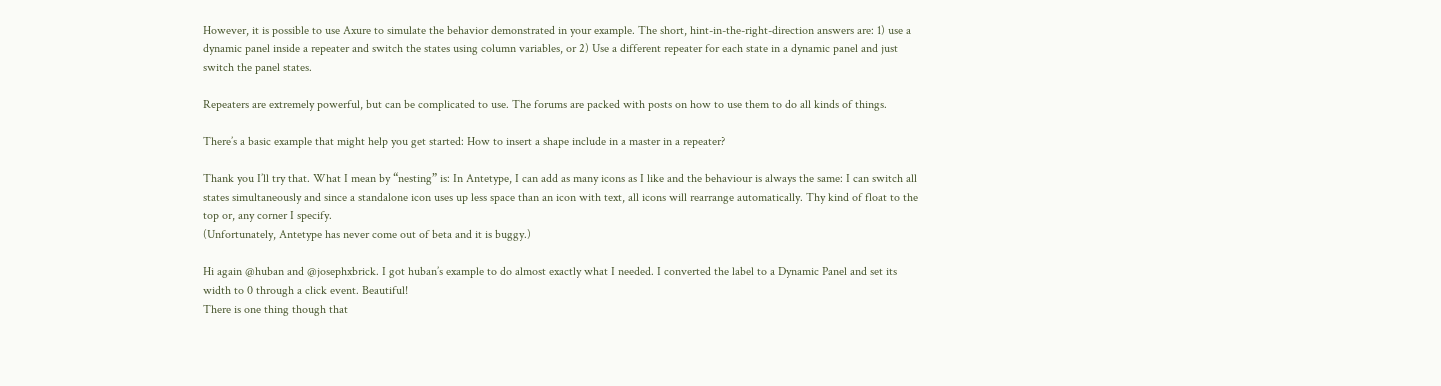However, it is possible to use Axure to simulate the behavior demonstrated in your example. The short, hint-in-the-right-direction answers are: 1) use a dynamic panel inside a repeater and switch the states using column variables, or 2) Use a different repeater for each state in a dynamic panel and just switch the panel states.

Repeaters are extremely powerful, but can be complicated to use. The forums are packed with posts on how to use them to do all kinds of things.

There’s a basic example that might help you get started: How to insert a shape include in a master in a repeater?

Thank you I’ll try that. What I mean by “nesting” is: In Antetype, I can add as many icons as I like and the behaviour is always the same: I can switch all states simultaneously and since a standalone icon uses up less space than an icon with text, all icons will rearrange automatically. Thy kind of float to the top or, any corner I specify.
(Unfortunately, Antetype has never come out of beta and it is buggy.)

Hi again @huban and @josephxbrick. I got huban’s example to do almost exactly what I needed. I converted the label to a Dynamic Panel and set its width to 0 through a click event. Beautiful!
There is one thing though that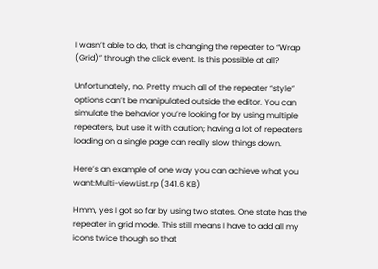I wasn’t able to do, that is changing the repeater to “Wrap (Grid)” through the click event. Is this possible at all?

Unfortunately, no. Pretty much all of the repeater “style” options can’t be manipulated outside the editor. You can simulate the behavior you’re looking for by using multiple repeaters, but use it with caution; having a lot of repeaters loading on a single page can really slow things down.

Here’s an example of one way you can achieve what you want:Multi-viewList.rp (341.6 KB)

Hmm, yes I got so far by using two states. One state has the repeater in grid mode. This still means I have to add all my icons twice though so that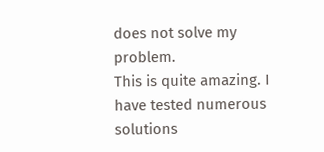does not solve my problem.
This is quite amazing. I have tested numerous solutions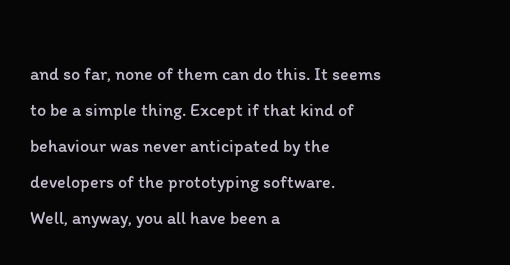and so far, none of them can do this. It seems to be a simple thing. Except if that kind of behaviour was never anticipated by the developers of the prototyping software.
Well, anyway, you all have been a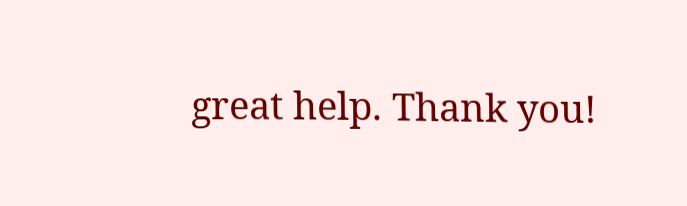great help. Thank you!